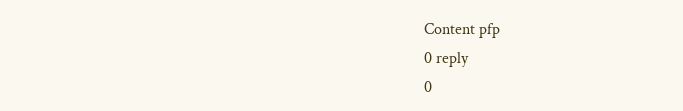Content pfp
0 reply
0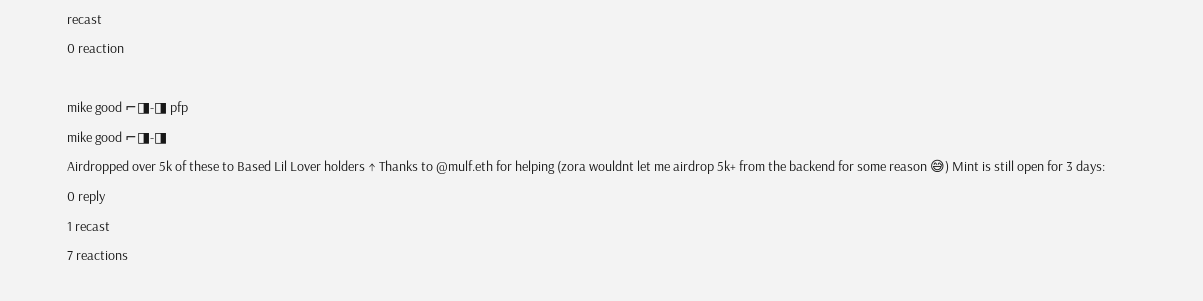recast
0 reaction

mike good ⌐◨-◨ pfp
mike good ⌐◨-◨
Airdropped over 5k of these to Based Lil Lover holders ↑ Thanks to @mulf.eth for helping (zora wouldnt let me airdrop 5k+ from the backend for some reason 😅) Mint is still open for 3 days:
0 reply
1 recast
7 reactions